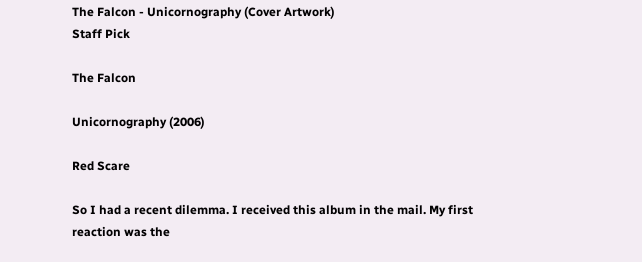The Falcon - Unicornography (Cover Artwork)
Staff Pick

The Falcon

Unicornography (2006)

Red Scare

So I had a recent dilemma. I received this album in the mail. My first reaction was the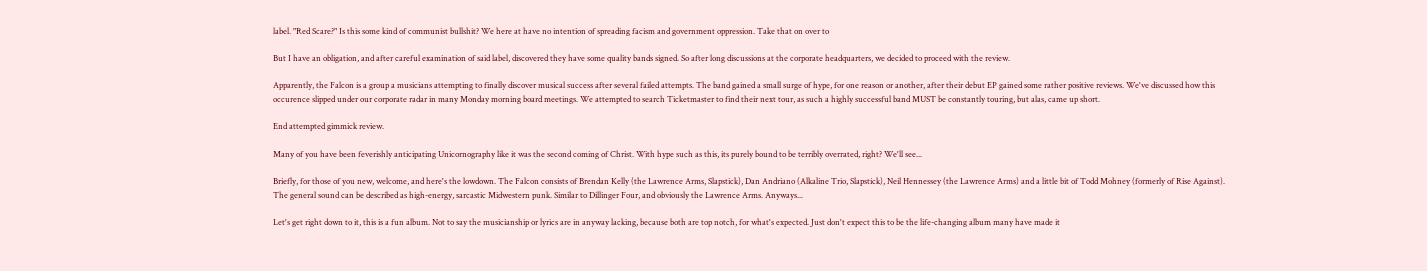label. "Red Scare?" Is this some kind of communist bullshit? We here at have no intention of spreading facism and government oppression. Take that on over to

But I have an obligation, and after careful examination of said label, discovered they have some quality bands signed. So after long discussions at the corporate headquarters, we decided to proceed with the review.

Apparently, the Falcon is a group a musicians attempting to finally discover musical success after several failed attempts. The band gained a small surge of hype, for one reason or another, after their debut EP gained some rather positive reviews. We've discussed how this occurence slipped under our corporate radar in many Monday morning board meetings. We attempted to search Ticketmaster to find their next tour, as such a highly successful band MUST be constantly touring, but alas, came up short.

End attempted gimmick review.

Many of you have been feverishly anticipating Unicornography like it was the second coming of Christ. With hype such as this, its purely bound to be terribly overrated, right? We'll see...

Briefly, for those of you new, welcome, and here's the lowdown. The Falcon consists of Brendan Kelly (the Lawrence Arms, Slapstick), Dan Andriano (Alkaline Trio, Slapstick), Neil Hennessey (the Lawrence Arms) and a little bit of Todd Mohney (formerly of Rise Against). The general sound can be described as high-energy, sarcastic Midwestern punk. Similar to Dillinger Four, and obviously the Lawrence Arms. Anyways...

Let's get right down to it, this is a fun album. Not to say the musicianship or lyrics are in anyway lacking, because both are top notch, for what's expected. Just don't expect this to be the life-changing album many have made it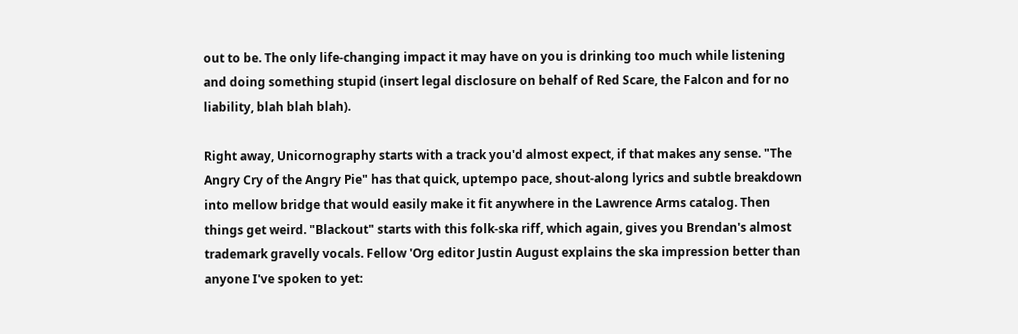out to be. The only life-changing impact it may have on you is drinking too much while listening and doing something stupid (insert legal disclosure on behalf of Red Scare, the Falcon and for no liability, blah blah blah).

Right away, Unicornography starts with a track you'd almost expect, if that makes any sense. "The Angry Cry of the Angry Pie" has that quick, uptempo pace, shout-along lyrics and subtle breakdown into mellow bridge that would easily make it fit anywhere in the Lawrence Arms catalog. Then things get weird. "Blackout" starts with this folk-ska riff, which again, gives you Brendan's almost trademark gravelly vocals. Fellow 'Org editor Justin August explains the ska impression better than anyone I've spoken to yet: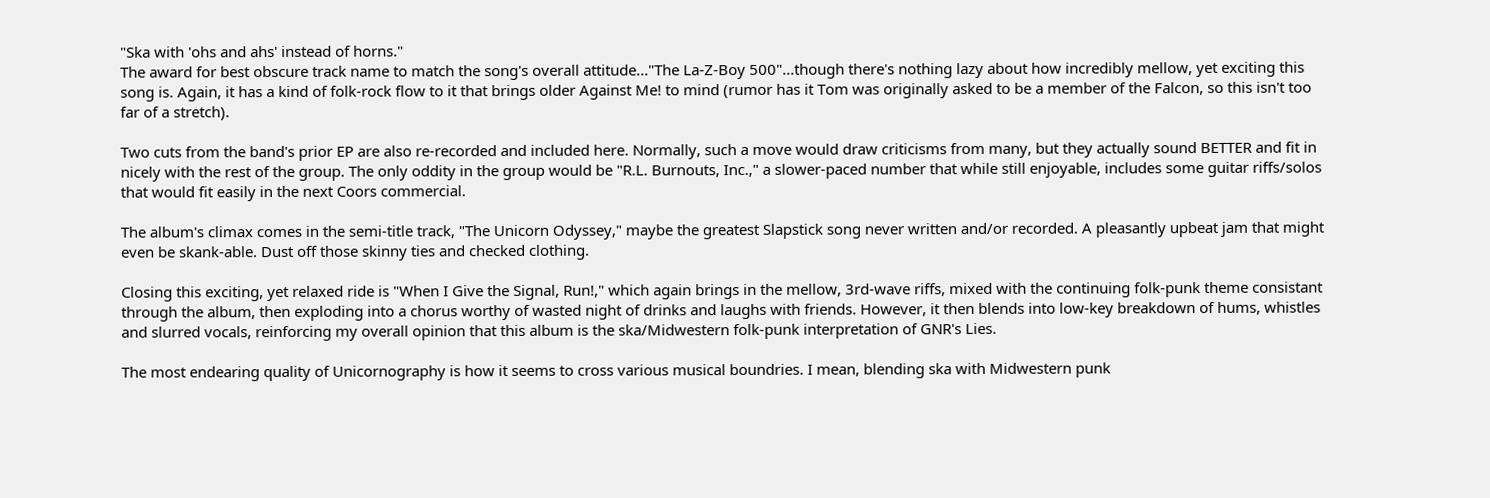"Ska with 'ohs and ahs' instead of horns."
The award for best obscure track name to match the song's overall attitude..."The La-Z-Boy 500"...though there's nothing lazy about how incredibly mellow, yet exciting this song is. Again, it has a kind of folk-rock flow to it that brings older Against Me! to mind (rumor has it Tom was originally asked to be a member of the Falcon, so this isn't too far of a stretch).

Two cuts from the band's prior EP are also re-recorded and included here. Normally, such a move would draw criticisms from many, but they actually sound BETTER and fit in nicely with the rest of the group. The only oddity in the group would be "R.L. Burnouts, Inc.," a slower-paced number that while still enjoyable, includes some guitar riffs/solos that would fit easily in the next Coors commercial.

The album's climax comes in the semi-title track, "The Unicorn Odyssey," maybe the greatest Slapstick song never written and/or recorded. A pleasantly upbeat jam that might even be skank-able. Dust off those skinny ties and checked clothing.

Closing this exciting, yet relaxed ride is "When I Give the Signal, Run!," which again brings in the mellow, 3rd-wave riffs, mixed with the continuing folk-punk theme consistant through the album, then exploding into a chorus worthy of wasted night of drinks and laughs with friends. However, it then blends into low-key breakdown of hums, whistles and slurred vocals, reinforcing my overall opinion that this album is the ska/Midwestern folk-punk interpretation of GNR's Lies.

The most endearing quality of Unicornography is how it seems to cross various musical boundries. I mean, blending ska with Midwestern punk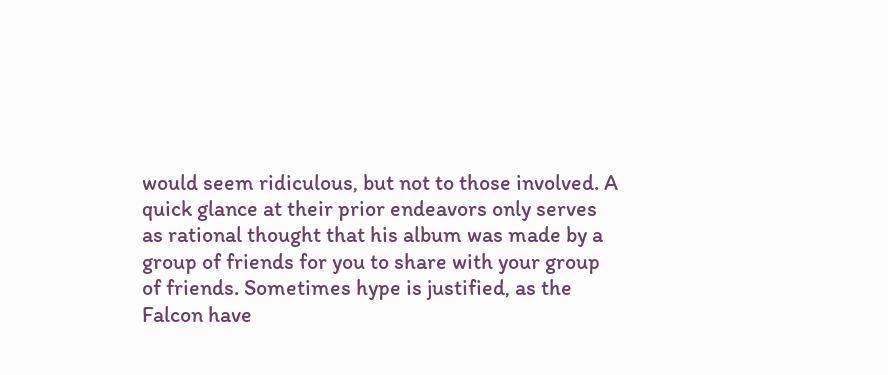would seem ridiculous, but not to those involved. A quick glance at their prior endeavors only serves as rational thought that his album was made by a group of friends for you to share with your group of friends. Sometimes hype is justified, as the Falcon have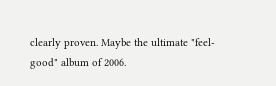clearly proven. Maybe the ultimate "feel-good" album of 2006.